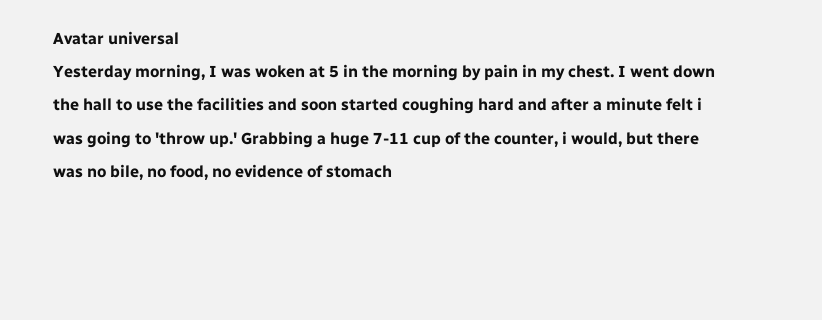Avatar universal
Yesterday morning, I was woken at 5 in the morning by pain in my chest. I went down the hall to use the facilities and soon started coughing hard and after a minute felt i was going to 'throw up.' Grabbing a huge 7-11 cup of the counter, i would, but there was no bile, no food, no evidence of stomach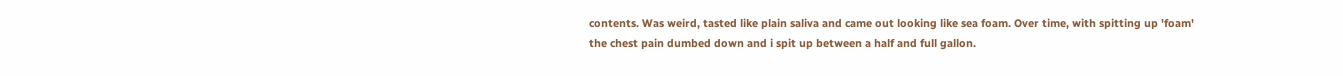contents. Was weird, tasted like plain saliva and came out looking like sea foam. Over time, with spitting up 'foam' the chest pain dumbed down and i spit up between a half and full gallon.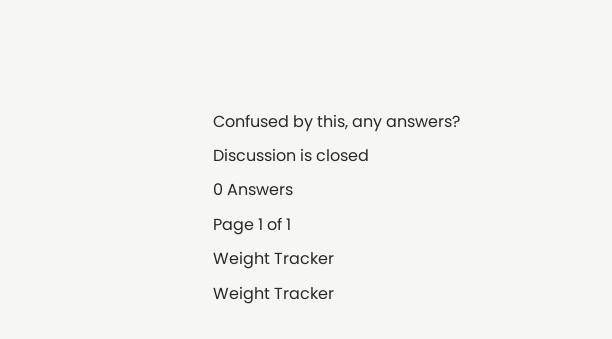Confused by this, any answers?
Discussion is closed
0 Answers
Page 1 of 1
Weight Tracker
Weight Tracker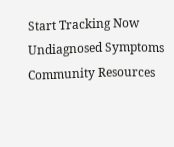Start Tracking Now
Undiagnosed Symptoms Community Resources